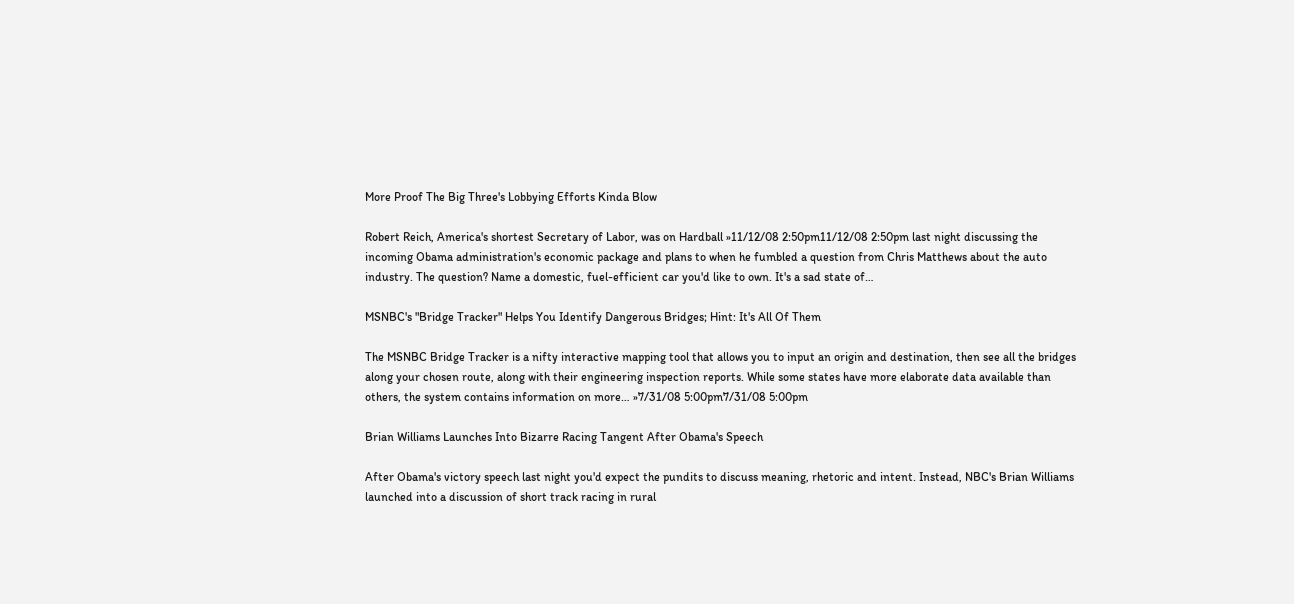More Proof The Big Three's Lobbying Efforts Kinda Blow

Robert Reich, America's shortest Secretary of Labor, was on Hardball »11/12/08 2:50pm11/12/08 2:50pm last night discussing the incoming Obama administration's economic package and plans to when he fumbled a question from Chris Matthews about the auto industry. The question? Name a domestic, fuel-efficient car you'd like to own. It's a sad state of…

MSNBC's "Bridge Tracker" Helps You Identify Dangerous Bridges; Hint: It's All Of Them

The MSNBC Bridge Tracker is a nifty interactive mapping tool that allows you to input an origin and destination, then see all the bridges along your chosen route, along with their engineering inspection reports. While some states have more elaborate data available than others, the system contains information on more… »7/31/08 5:00pm7/31/08 5:00pm

Brian Williams Launches Into Bizarre Racing Tangent After Obama's Speech

After Obama's victory speech last night you'd expect the pundits to discuss meaning, rhetoric and intent. Instead, NBC's Brian Williams launched into a discussion of short track racing in rural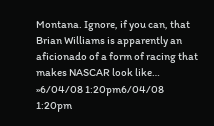Montana. Ignore, if you can, that Brian Williams is apparently an aficionado of a form of racing that makes NASCAR look like… »6/04/08 1:20pm6/04/08 1:20pm